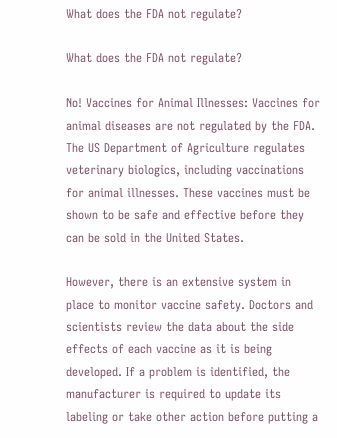What does the FDA not regulate?

What does the FDA not regulate?

No! Vaccines for Animal Illnesses: Vaccines for animal diseases are not regulated by the FDA. The US Department of Agriculture regulates veterinary biologics, including vaccinations for animal illnesses. These vaccines must be shown to be safe and effective before they can be sold in the United States.

However, there is an extensive system in place to monitor vaccine safety. Doctors and scientists review the data about the side effects of each vaccine as it is being developed. If a problem is identified, the manufacturer is required to update its labeling or take other action before putting a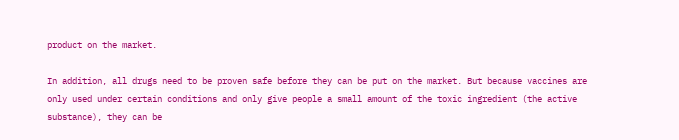product on the market.

In addition, all drugs need to be proven safe before they can be put on the market. But because vaccines are only used under certain conditions and only give people a small amount of the toxic ingredient (the active substance), they can be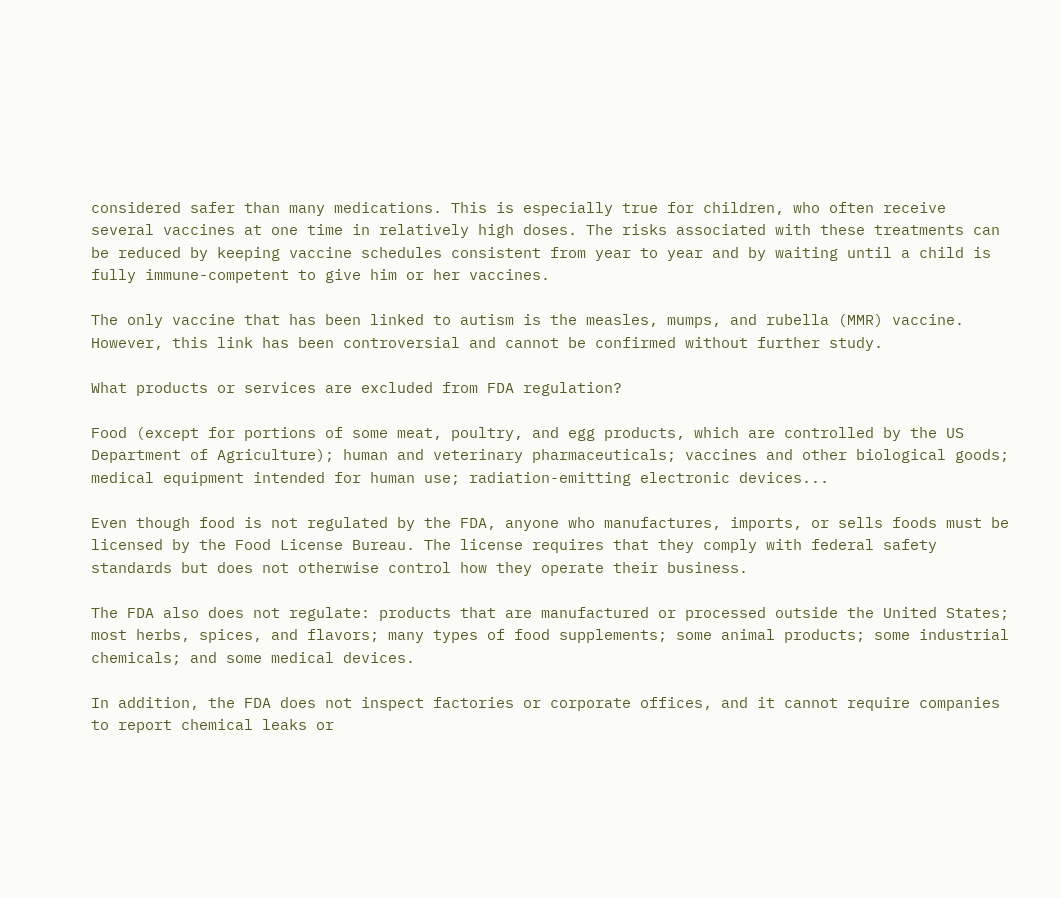considered safer than many medications. This is especially true for children, who often receive several vaccines at one time in relatively high doses. The risks associated with these treatments can be reduced by keeping vaccine schedules consistent from year to year and by waiting until a child is fully immune-competent to give him or her vaccines.

The only vaccine that has been linked to autism is the measles, mumps, and rubella (MMR) vaccine. However, this link has been controversial and cannot be confirmed without further study.

What products or services are excluded from FDA regulation?

Food (except for portions of some meat, poultry, and egg products, which are controlled by the US Department of Agriculture); human and veterinary pharmaceuticals; vaccines and other biological goods; medical equipment intended for human use; radiation-emitting electronic devices...

Even though food is not regulated by the FDA, anyone who manufactures, imports, or sells foods must be licensed by the Food License Bureau. The license requires that they comply with federal safety standards but does not otherwise control how they operate their business.

The FDA also does not regulate: products that are manufactured or processed outside the United States; most herbs, spices, and flavors; many types of food supplements; some animal products; some industrial chemicals; and some medical devices.

In addition, the FDA does not inspect factories or corporate offices, and it cannot require companies to report chemical leaks or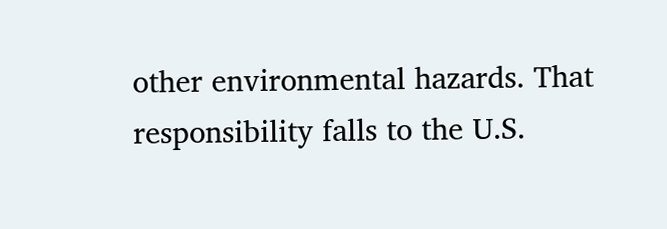other environmental hazards. That responsibility falls to the U.S.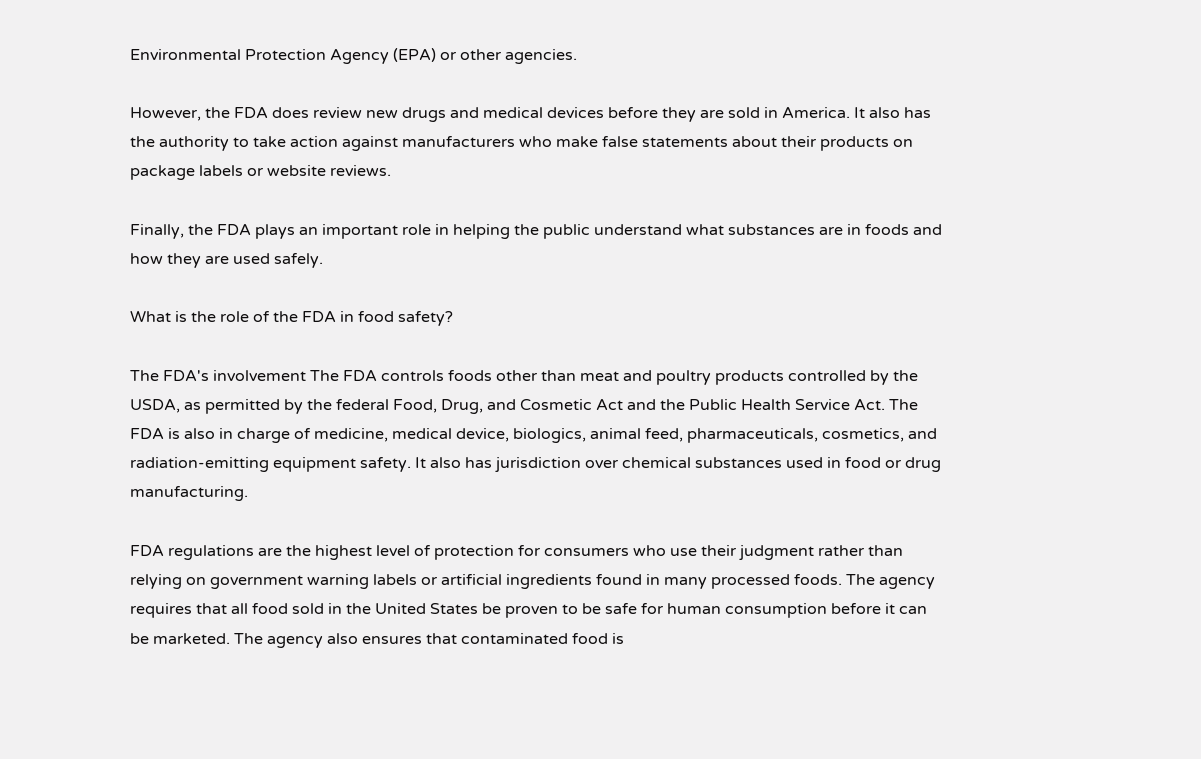Environmental Protection Agency (EPA) or other agencies.

However, the FDA does review new drugs and medical devices before they are sold in America. It also has the authority to take action against manufacturers who make false statements about their products on package labels or website reviews.

Finally, the FDA plays an important role in helping the public understand what substances are in foods and how they are used safely.

What is the role of the FDA in food safety?

The FDA's involvement The FDA controls foods other than meat and poultry products controlled by the USDA, as permitted by the federal Food, Drug, and Cosmetic Act and the Public Health Service Act. The FDA is also in charge of medicine, medical device, biologics, animal feed, pharmaceuticals, cosmetics, and radiation-emitting equipment safety. It also has jurisdiction over chemical substances used in food or drug manufacturing.

FDA regulations are the highest level of protection for consumers who use their judgment rather than relying on government warning labels or artificial ingredients found in many processed foods. The agency requires that all food sold in the United States be proven to be safe for human consumption before it can be marketed. The agency also ensures that contaminated food is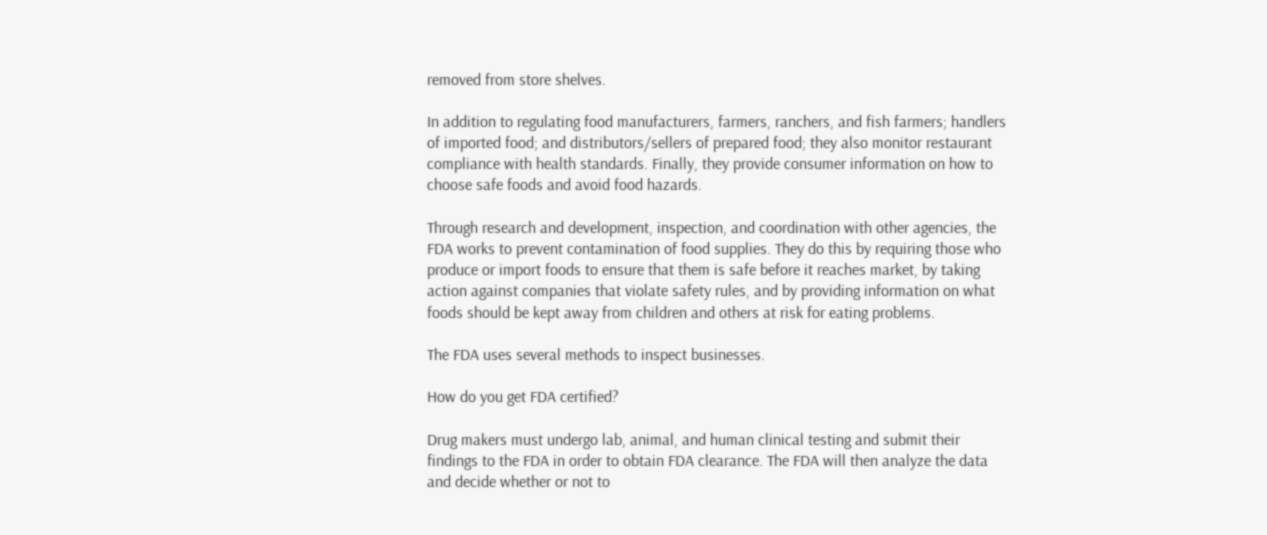removed from store shelves.

In addition to regulating food manufacturers, farmers, ranchers, and fish farmers; handlers of imported food; and distributors/sellers of prepared food; they also monitor restaurant compliance with health standards. Finally, they provide consumer information on how to choose safe foods and avoid food hazards.

Through research and development, inspection, and coordination with other agencies, the FDA works to prevent contamination of food supplies. They do this by requiring those who produce or import foods to ensure that them is safe before it reaches market, by taking action against companies that violate safety rules, and by providing information on what foods should be kept away from children and others at risk for eating problems.

The FDA uses several methods to inspect businesses.

How do you get FDA certified?

Drug makers must undergo lab, animal, and human clinical testing and submit their findings to the FDA in order to obtain FDA clearance. The FDA will then analyze the data and decide whether or not to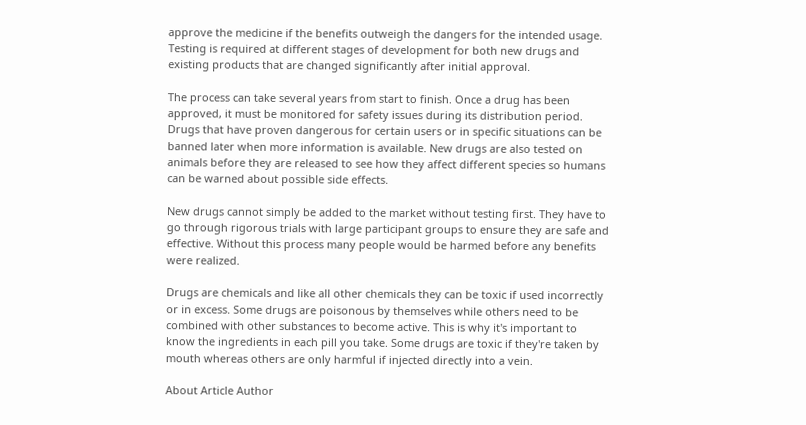approve the medicine if the benefits outweigh the dangers for the intended usage. Testing is required at different stages of development for both new drugs and existing products that are changed significantly after initial approval.

The process can take several years from start to finish. Once a drug has been approved, it must be monitored for safety issues during its distribution period. Drugs that have proven dangerous for certain users or in specific situations can be banned later when more information is available. New drugs are also tested on animals before they are released to see how they affect different species so humans can be warned about possible side effects.

New drugs cannot simply be added to the market without testing first. They have to go through rigorous trials with large participant groups to ensure they are safe and effective. Without this process many people would be harmed before any benefits were realized.

Drugs are chemicals and like all other chemicals they can be toxic if used incorrectly or in excess. Some drugs are poisonous by themselves while others need to be combined with other substances to become active. This is why it's important to know the ingredients in each pill you take. Some drugs are toxic if they're taken by mouth whereas others are only harmful if injected directly into a vein.

About Article Author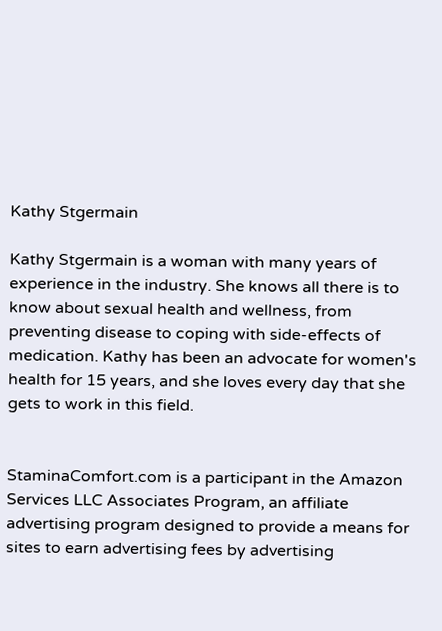Kathy Stgermain

Kathy Stgermain is a woman with many years of experience in the industry. She knows all there is to know about sexual health and wellness, from preventing disease to coping with side-effects of medication. Kathy has been an advocate for women's health for 15 years, and she loves every day that she gets to work in this field.


StaminaComfort.com is a participant in the Amazon Services LLC Associates Program, an affiliate advertising program designed to provide a means for sites to earn advertising fees by advertising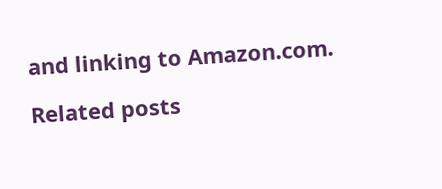and linking to Amazon.com.

Related posts